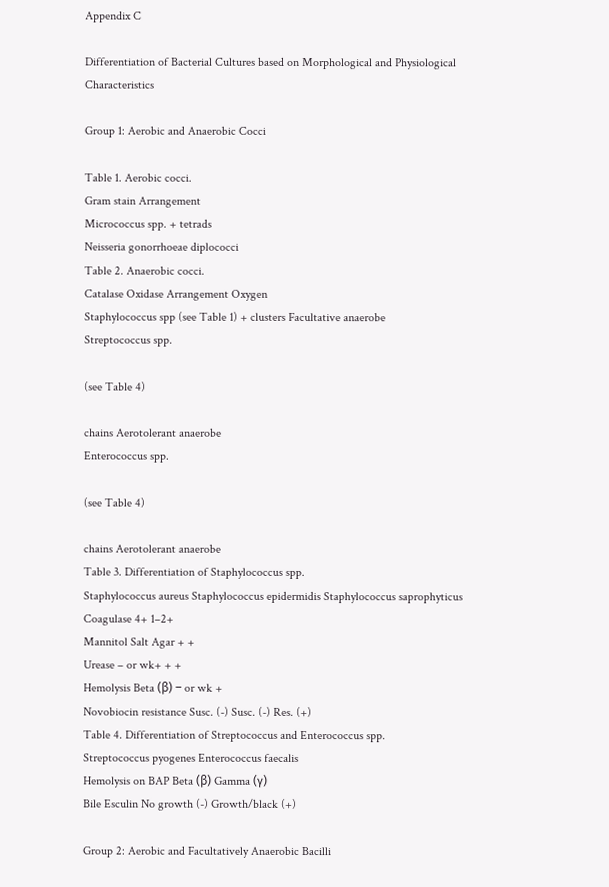Appendix C

Differentiation of Bacterial Cultures based on Morphological and Physiological Characteristics

Group 1: Aerobic and Anaerobic Cocci

Table 1. Aerobic cocci.
Gram stain Arrangement
Micrococcus spp. + tetrads
Neisseria gonorrhoeae diplococci
Table 2. Anaerobic cocci.
Catalase Oxidase Arrangement Oxygen
Staphylococcus spp (see Table 1) + clusters Facultative anaerobe
Streptococcus spp.

(see Table 4)

chains Aerotolerant anaerobe
Enterococcus spp.

(see Table 4)

chains Aerotolerant anaerobe
Table 3. Differentiation of Staphylococcus spp.
Staphylococcus aureus Staphylococcus epidermidis Staphylococcus saprophyticus
Coagulase 4+ 1–2+
Mannitol Salt Agar + +
Urease – or wk+ + +
Hemolysis Beta (β) – or wk +
Novobiocin resistance Susc. (-) Susc. (-) Res. (+)
Table 4. Differentiation of Streptococcus and Enterococcus spp.
Streptococcus pyogenes Enterococcus faecalis
Hemolysis on BAP Beta (β) Gamma (γ)
Bile Esculin No growth (-) Growth/black (+)

Group 2: Aerobic and Facultatively Anaerobic Bacilli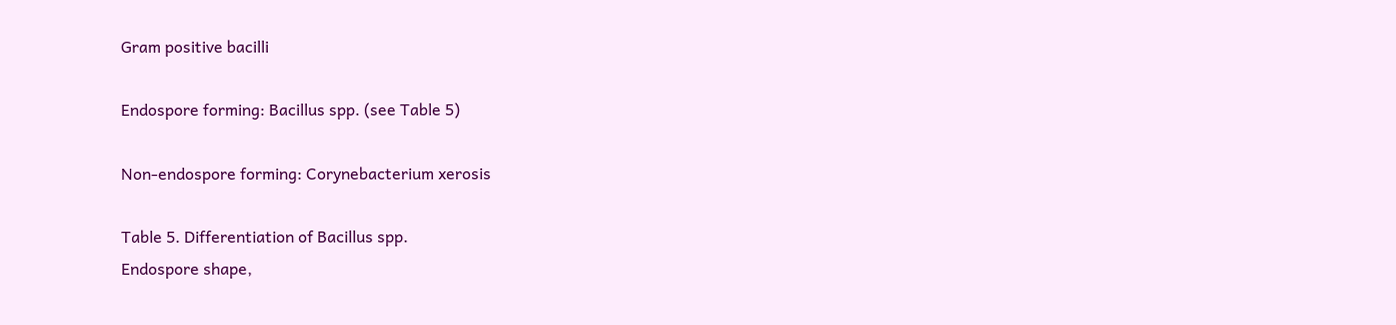Gram positive bacilli

Endospore forming: Bacillus spp. (see Table 5)

Non-endospore forming: Corynebacterium xerosis

Table 5. Differentiation of Bacillus spp.
Endospore shape,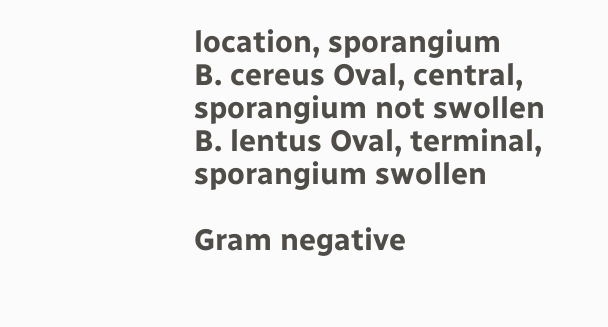location, sporangium
B. cereus Oval, central, sporangium not swollen
B. lentus Oval, terminal, sporangium swollen

Gram negative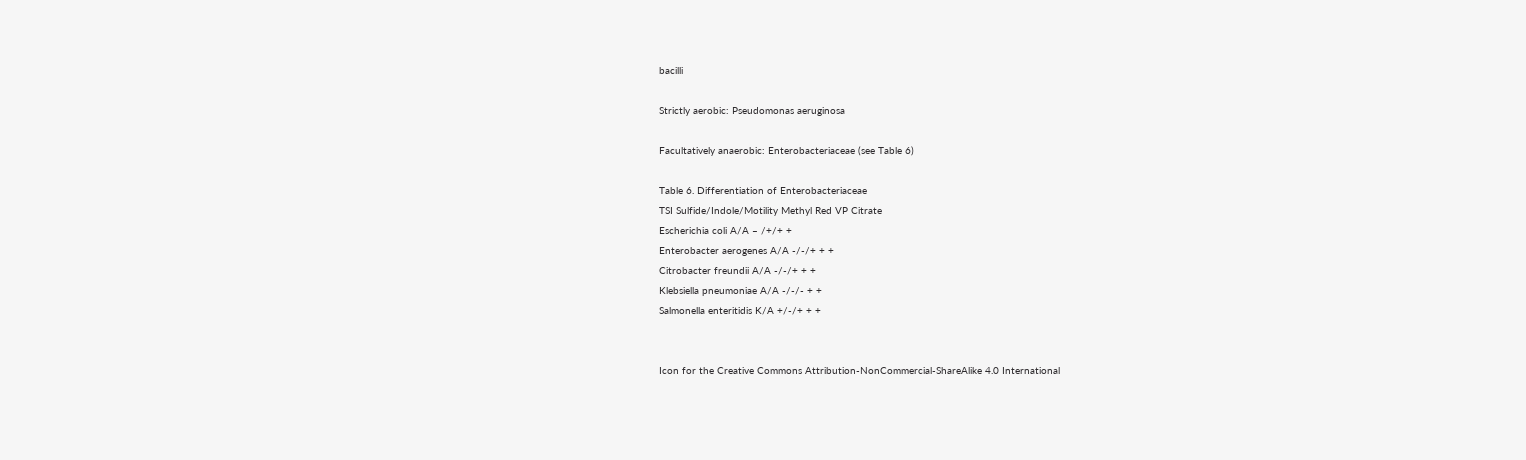bacilli

Strictly aerobic: Pseudomonas aeruginosa

Facultatively anaerobic: Enterobacteriaceae (see Table 6)

Table 6. Differentiation of Enterobacteriaceae
TSI Sulfide/Indole/Motility Methyl Red VP Citrate
Escherichia coli A/A – /+/+ +
Enterobacter aerogenes A/A -/-/+ + +
Citrobacter freundii A/A -/-/+ + +
Klebsiella pneumoniae A/A -/-/- + +
Salmonella enteritidis K/A +/-/+ + +


Icon for the Creative Commons Attribution-NonCommercial-ShareAlike 4.0 International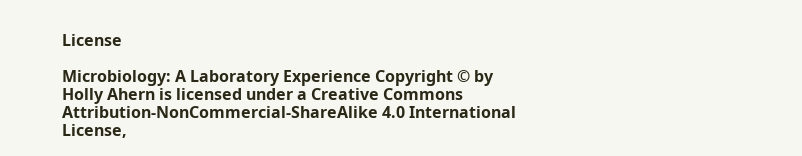License

Microbiology: A Laboratory Experience Copyright © by Holly Ahern is licensed under a Creative Commons Attribution-NonCommercial-ShareAlike 4.0 International License,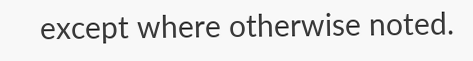except where otherwise noted.